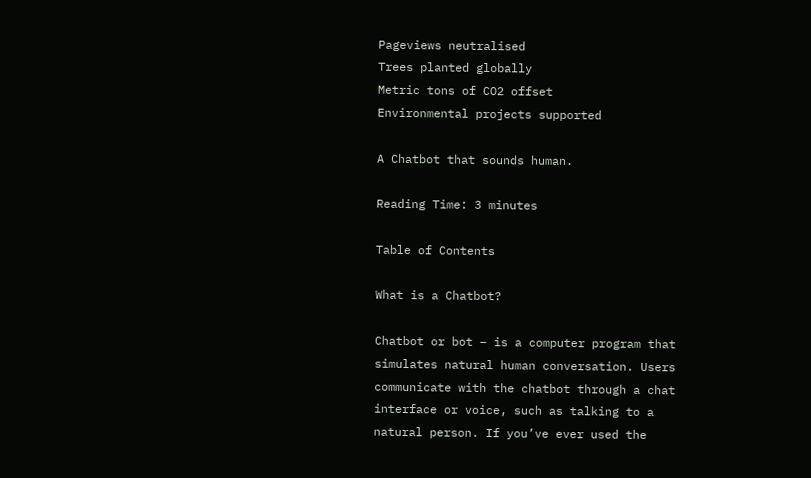Pageviews neutralised
Trees planted globally
Metric tons of CO2 offset
Environmental projects supported

A Chatbot that sounds human.

Reading Time: 3 minutes

Table of Contents

What is a Chatbot?

Chatbot or bot – is a computer program that simulates natural human conversation. Users communicate with the chatbot through a chat interface or voice, such as talking to a natural person. If you’ve ever used the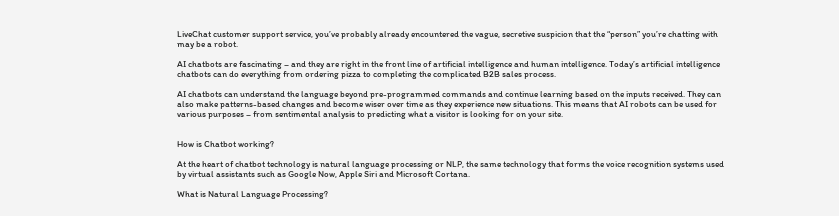LiveChat customer support service, you’ve probably already encountered the vague, secretive suspicion that the “person” you’re chatting with may be a robot.

AI chatbots are fascinating – and they are right in the front line of artificial intelligence and human intelligence. Today’s artificial intelligence chatbots can do everything from ordering pizza to completing the complicated B2B sales process.

AI chatbots can understand the language beyond pre-programmed commands and continue learning based on the inputs received. They can also make patterns-based changes and become wiser over time as they experience new situations. This means that AI robots can be used for various purposes – from sentimental analysis to predicting what a visitor is looking for on your site.


How is Chatbot working?

At the heart of chatbot technology is natural language processing or NLP, the same technology that forms the voice recognition systems used by virtual assistants such as Google Now, Apple Siri and Microsoft Cortana.

What is Natural Language Processing?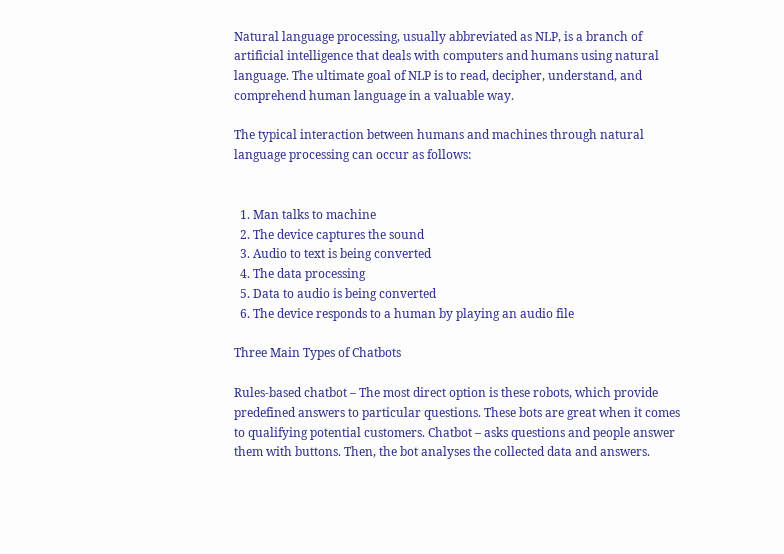Natural language processing, usually abbreviated as NLP, is a branch of artificial intelligence that deals with computers and humans using natural language. The ultimate goal of NLP is to read, decipher, understand, and comprehend human language in a valuable way.

The typical interaction between humans and machines through natural language processing can occur as follows:


  1. Man talks to machine
  2. The device captures the sound
  3. Audio to text is being converted
  4. The data processing
  5. Data to audio is being converted
  6. The device responds to a human by playing an audio file

Three Main Types of Chatbots

Rules-based chatbot – The most direct option is these robots, which provide predefined answers to particular questions. These bots are great when it comes to qualifying potential customers. Chatbot – asks questions and people answer them with buttons. Then, the bot analyses the collected data and answers.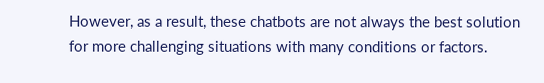However, as a result, these chatbots are not always the best solution for more challenging situations with many conditions or factors.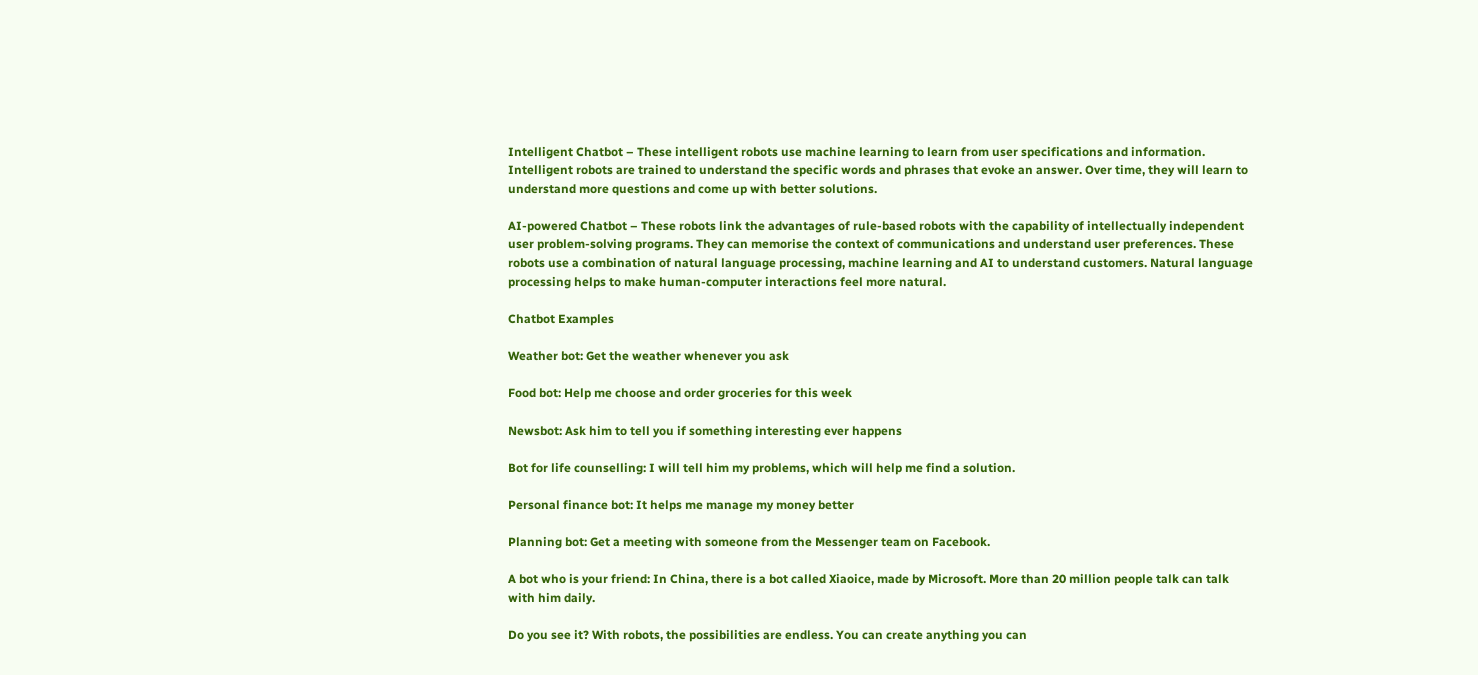Intelligent Chatbot – These intelligent robots use machine learning to learn from user specifications and information. Intelligent robots are trained to understand the specific words and phrases that evoke an answer. Over time, they will learn to understand more questions and come up with better solutions.

AI-powered Chatbot – These robots link the advantages of rule-based robots with the capability of intellectually independent user problem-solving programs. They can memorise the context of communications and understand user preferences. These robots use a combination of natural language processing, machine learning and AI to understand customers. Natural language processing helps to make human-computer interactions feel more natural.

Chatbot Examples

Weather bot: Get the weather whenever you ask

Food bot: Help me choose and order groceries for this week

Newsbot: Ask him to tell you if something interesting ever happens

Bot for life counselling: I will tell him my problems, which will help me find a solution.

Personal finance bot: It helps me manage my money better

Planning bot: Get a meeting with someone from the Messenger team on Facebook.

A bot who is your friend: In China, there is a bot called Xiaoice, made by Microsoft. More than 20 million people talk can talk with him daily.

Do you see it? With robots, the possibilities are endless. You can create anything you can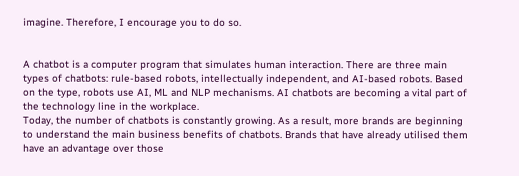imagine. Therefore, I encourage you to do so.


A chatbot is a computer program that simulates human interaction. There are three main types of chatbots: rule-based robots, intellectually independent, and AI-based robots. Based on the type, robots use AI, ML and NLP mechanisms. AI chatbots are becoming a vital part of the technology line in the workplace.
Today, the number of chatbots is constantly growing. As a result, more brands are beginning to understand the main business benefits of chatbots. Brands that have already utilised them have an advantage over those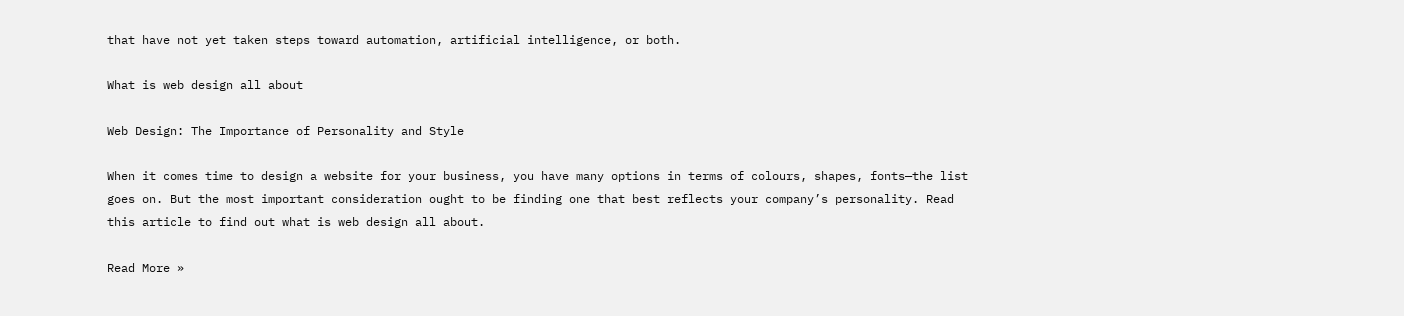that have not yet taken steps toward automation, artificial intelligence, or both.

What is web design all about

Web Design: The Importance of Personality and Style

When it comes time to design a website for your business, you have many options in terms of colours, shapes, fonts—the list goes on. But the most important consideration ought to be finding one that best reflects your company’s personality. Read this article to find out what is web design all about.

Read More »